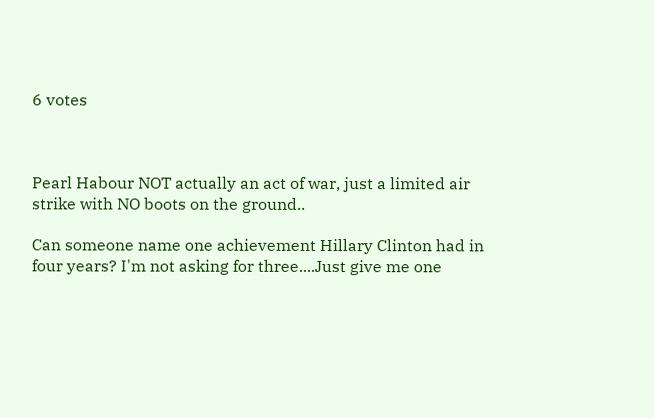6 votes



Pearl Habour NOT actually an act of war, just a limited air strike with NO boots on the ground..

Can someone name one achievement Hillary Clinton had in four years? I'm not asking for three....Just give me one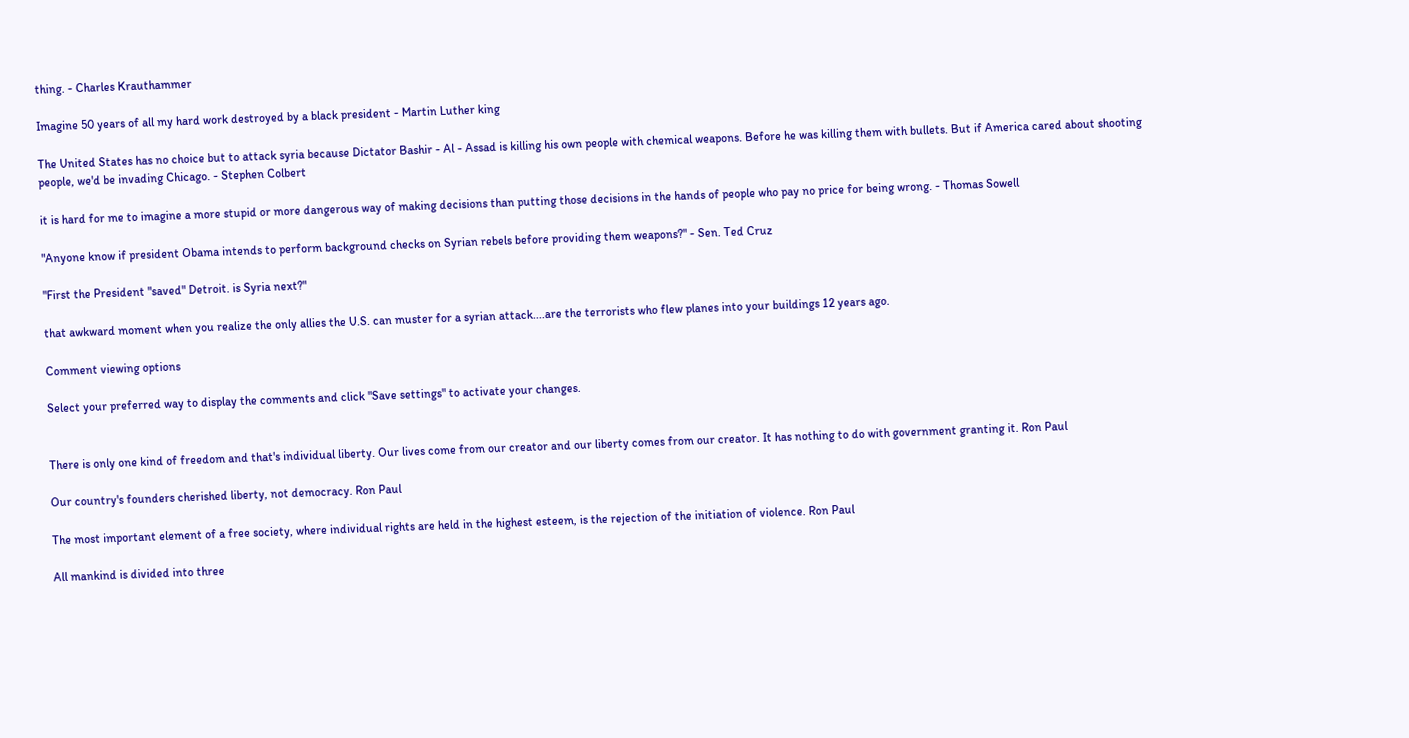thing. - Charles Krauthammer

Imagine 50 years of all my hard work destroyed by a black president - Martin Luther king

The United States has no choice but to attack syria because Dictator Bashir - Al - Assad is killing his own people with chemical weapons. Before he was killing them with bullets. But if America cared about shooting people, we'd be invading Chicago. - Stephen Colbert

it is hard for me to imagine a more stupid or more dangerous way of making decisions than putting those decisions in the hands of people who pay no price for being wrong. - Thomas Sowell

"Anyone know if president Obama intends to perform background checks on Syrian rebels before providing them weapons?" - Sen. Ted Cruz

"First the President "saved" Detroit. is Syria next?"

that awkward moment when you realize the only allies the U.S. can muster for a syrian attack....are the terrorists who flew planes into your buildings 12 years ago.

Comment viewing options

Select your preferred way to display the comments and click "Save settings" to activate your changes.


There is only one kind of freedom and that's individual liberty. Our lives come from our creator and our liberty comes from our creator. It has nothing to do with government granting it. Ron Paul

Our country's founders cherished liberty, not democracy. Ron Paul

The most important element of a free society, where individual rights are held in the highest esteem, is the rejection of the initiation of violence. Ron Paul

All mankind is divided into three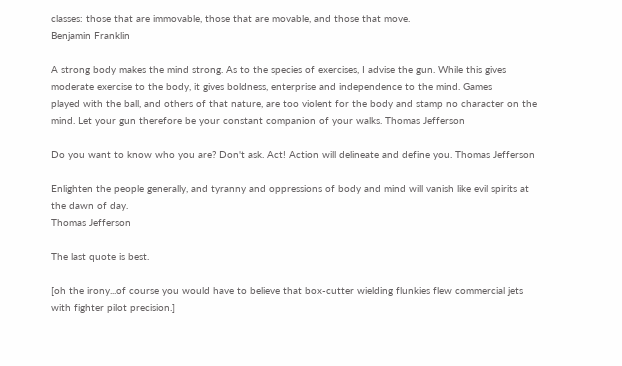classes: those that are immovable, those that are movable, and those that move.
Benjamin Franklin

A strong body makes the mind strong. As to the species of exercises, I advise the gun. While this gives moderate exercise to the body, it gives boldness, enterprise and independence to the mind. Games
played with the ball, and others of that nature, are too violent for the body and stamp no character on the mind. Let your gun therefore be your constant companion of your walks. Thomas Jefferson

Do you want to know who you are? Don't ask. Act! Action will delineate and define you. Thomas Jefferson

Enlighten the people generally, and tyranny and oppressions of body and mind will vanish like evil spirits at the dawn of day.
Thomas Jefferson

The last quote is best.

[oh the irony...of course you would have to believe that box-cutter wielding flunkies flew commercial jets with fighter pilot precision.]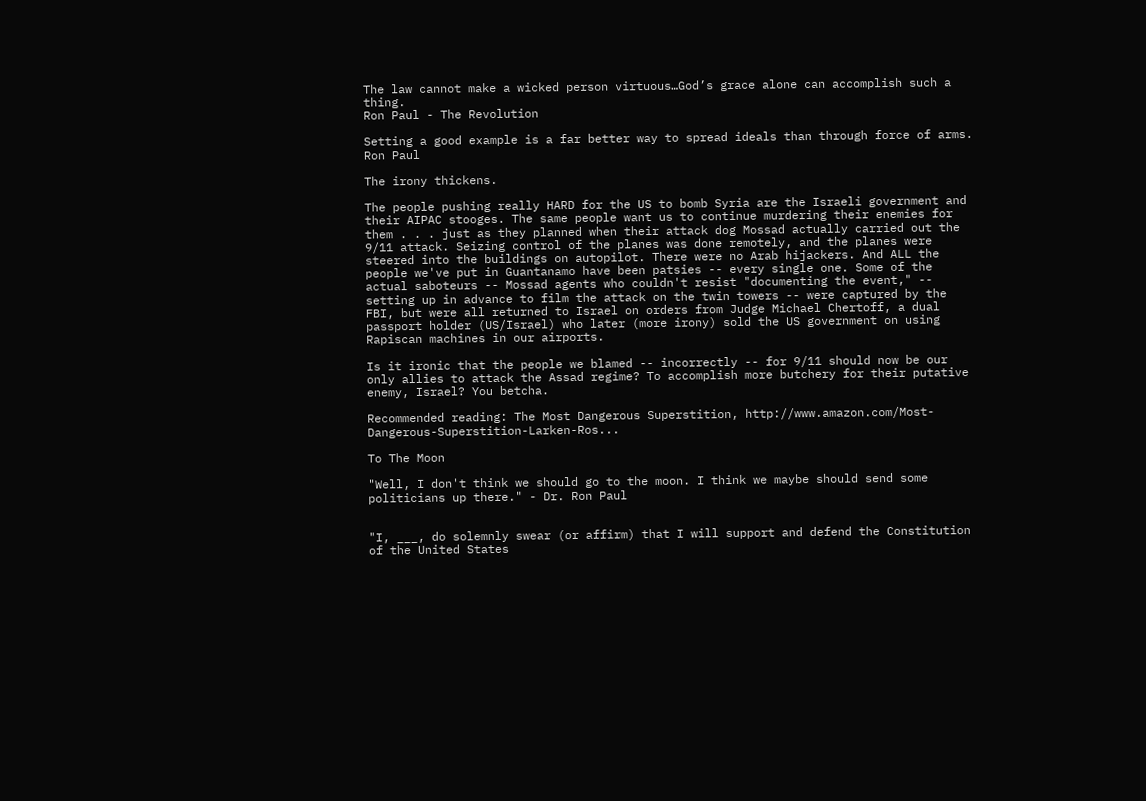The law cannot make a wicked person virtuous…God’s grace alone can accomplish such a thing.
Ron Paul - The Revolution

Setting a good example is a far better way to spread ideals than through force of arms. Ron Paul

The irony thickens.

The people pushing really HARD for the US to bomb Syria are the Israeli government and their AIPAC stooges. The same people want us to continue murdering their enemies for them . . . just as they planned when their attack dog Mossad actually carried out the 9/11 attack. Seizing control of the planes was done remotely, and the planes were steered into the buildings on autopilot. There were no Arab hijackers. And ALL the people we've put in Guantanamo have been patsies -- every single one. Some of the actual saboteurs -- Mossad agents who couldn't resist "documenting the event," -- setting up in advance to film the attack on the twin towers -- were captured by the FBI, but were all returned to Israel on orders from Judge Michael Chertoff, a dual passport holder (US/Israel) who later (more irony) sold the US government on using Rapiscan machines in our airports.

Is it ironic that the people we blamed -- incorrectly -- for 9/11 should now be our only allies to attack the Assad regime? To accomplish more butchery for their putative enemy, Israel? You betcha.

Recommended reading: The Most Dangerous Superstition, http://www.amazon.com/Most-Dangerous-Superstition-Larken-Ros...

To The Moon

"Well, I don't think we should go to the moon. I think we maybe should send some politicians up there." - Dr. Ron Paul


"I, ___, do solemnly swear (or affirm) that I will support and defend the Constitution of the United States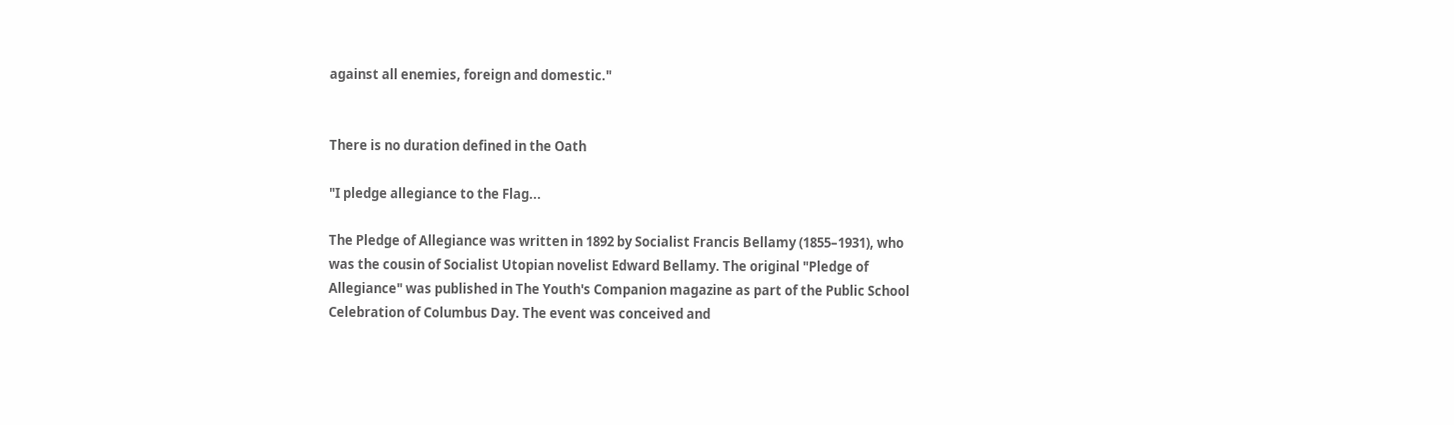against all enemies, foreign and domestic."


There is no duration defined in the Oath

"I pledge allegiance to the Flag...

The Pledge of Allegiance was written in 1892 by Socialist Francis Bellamy (1855–1931), who was the cousin of Socialist Utopian novelist Edward Bellamy. The original "Pledge of Allegiance" was published in The Youth's Companion magazine as part of the Public School Celebration of Columbus Day. The event was conceived and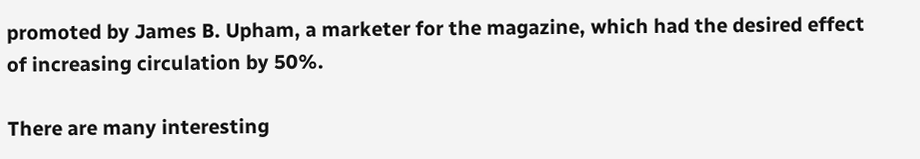promoted by James B. Upham, a marketer for the magazine, which had the desired effect of increasing circulation by 50%.

There are many interesting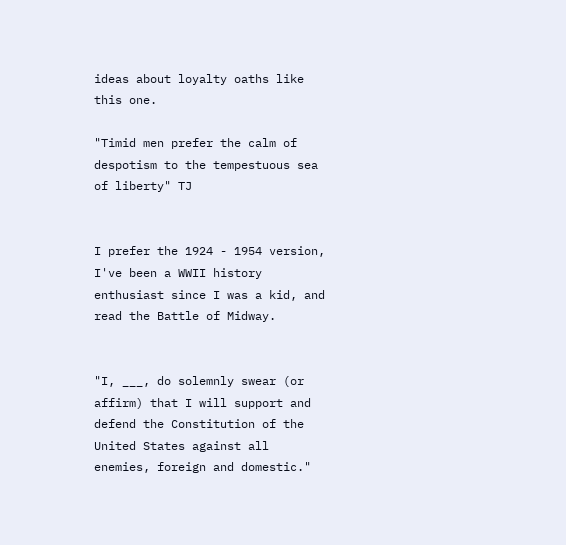ideas about loyalty oaths like this one.

"Timid men prefer the calm of despotism to the tempestuous sea of liberty" TJ


I prefer the 1924 - 1954 version, I've been a WWII history enthusiast since I was a kid, and read the Battle of Midway.


"I, ___, do solemnly swear (or affirm) that I will support and defend the Constitution of the United States against all enemies, foreign and domestic."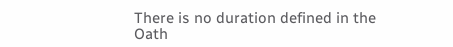There is no duration defined in the Oath